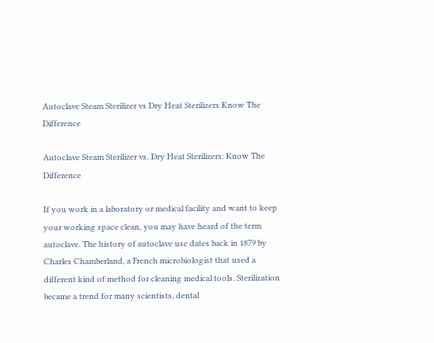Autoclave Steam Sterilizer vs Dry Heat Sterilizers Know The Difference

Autoclave Steam Sterilizer vs. Dry Heat Sterilizers: Know The Difference

If you work in a laboratory or medical facility and want to keep your working space clean, you may have heard of the term autoclave. The history of autoclave use dates back in 1879 by Charles Chamberland, a French microbiologist that used a different kind of method for cleaning medical tools. Sterilization became a trend for many scientists, dental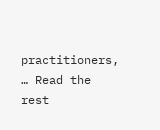practitioners, … Read the rest